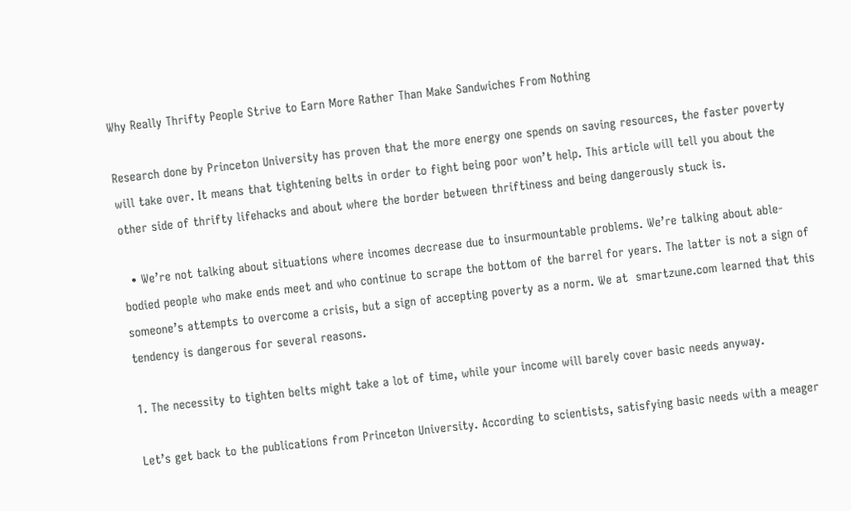Why Really Thrifty People Strive to Earn More Rather Than Make Sandwiches From Nothing

Research done by Princeton University has proven that the more energy one spends on saving resources, the faster poverty will take over. It means that tightening belts in order to fight being poor won’t help. This article will tell you about the other side of thrifty lifehacks and about where the border between thriftiness and being dangerously stuck is.

  • We’re not talking about situations where incomes decrease due to insurmountable problems. We’re talking about able-bodied people who make ends meet and who continue to scrape the bottom of the barrel for years. The latter is not a sign of someone’s attempts to overcome a crisis, but a sign of accepting poverty as a norm. We at  smartzune.com learned that this tendency is dangerous for several reasons.

1. The necessity to tighten belts might take a lot of time, while your income will barely cover basic needs anyway.

Let’s get back to the publications from Princeton University. According to scientists, satisfying basic needs with a meager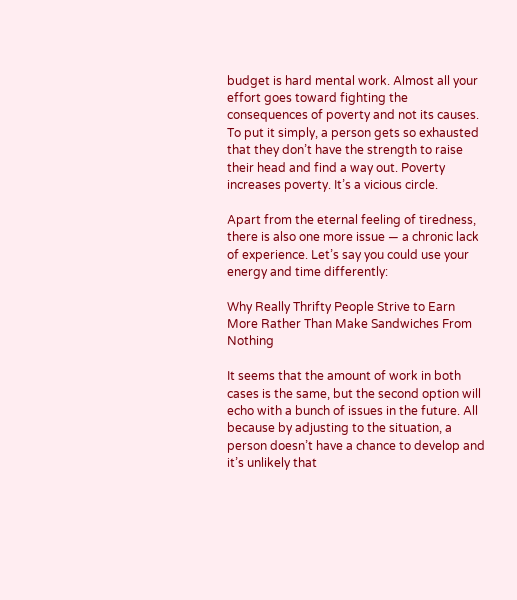budget is hard mental work. Almost all your effort goes toward fighting the consequences of poverty and not its causes. To put it simply, a person gets so exhausted that they don’t have the strength to raise their head and find a way out. Poverty increases poverty. It’s a vicious circle.

Apart from the eternal feeling of tiredness, there is also one more issue — a chronic lack of experience. Let’s say you could use your energy and time differently:

Why Really Thrifty People Strive to Earn More Rather Than Make Sandwiches From Nothing

It seems that the amount of work in both cases is the same, but the second option will echo with a bunch of issues in the future. All because by adjusting to the situation, a person doesn’t have a chance to develop and it’s unlikely that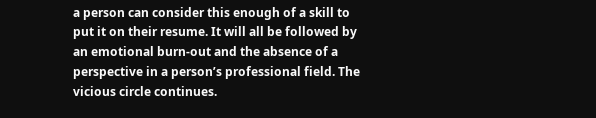a person can consider this enough of a skill to put it on their resume. It will all be followed by an emotional burn-out and the absence of a perspective in a person’s professional field. The vicious circle continues.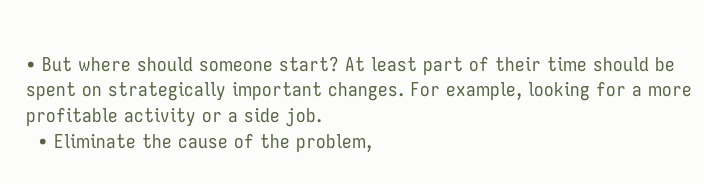• But where should someone start? At least part of their time should be spent on strategically important changes. For example, looking for a more profitable activity or a side job.
  • Eliminate the cause of the problem,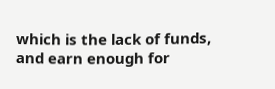which is the lack of funds, and earn enough for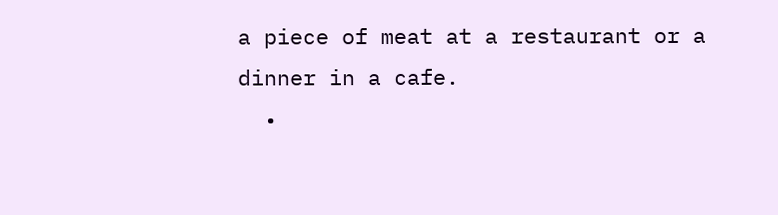a piece of meat at a restaurant or a dinner in a cafe.
  •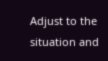Adjust to the situation and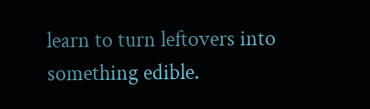learn to turn leftovers into something edible.